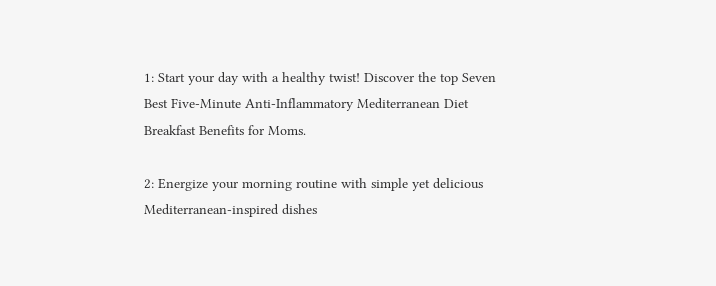1: Start your day with a healthy twist! Discover the top Seven Best Five-Minute Anti-Inflammatory Mediterranean Diet Breakfast Benefits for Moms.

2: Energize your morning routine with simple yet delicious Mediterranean-inspired dishes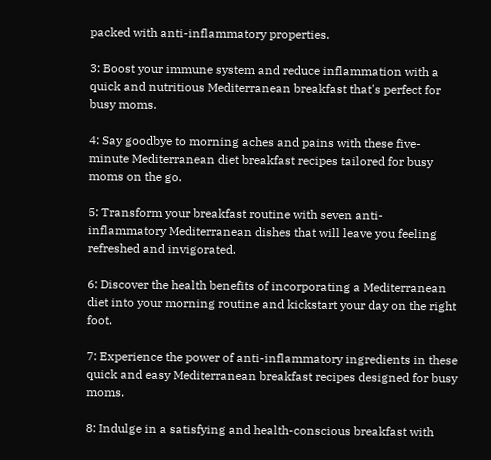packed with anti-inflammatory properties.

3: Boost your immune system and reduce inflammation with a quick and nutritious Mediterranean breakfast that's perfect for busy moms.

4: Say goodbye to morning aches and pains with these five-minute Mediterranean diet breakfast recipes tailored for busy moms on the go.

5: Transform your breakfast routine with seven anti-inflammatory Mediterranean dishes that will leave you feeling refreshed and invigorated.

6: Discover the health benefits of incorporating a Mediterranean diet into your morning routine and kickstart your day on the right foot.

7: Experience the power of anti-inflammatory ingredients in these quick and easy Mediterranean breakfast recipes designed for busy moms.

8: Indulge in a satisfying and health-conscious breakfast with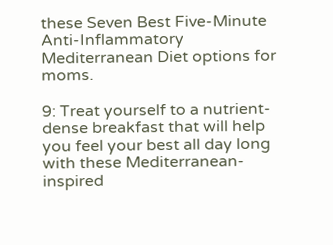these Seven Best Five-Minute Anti-Inflammatory Mediterranean Diet options for moms.

9: Treat yourself to a nutrient-dense breakfast that will help you feel your best all day long with these Mediterranean-inspired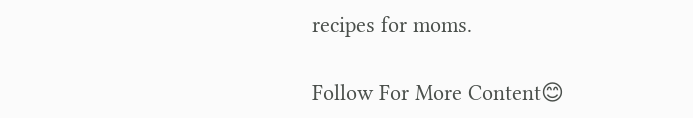recipes for moms.

Follow For More Content😊